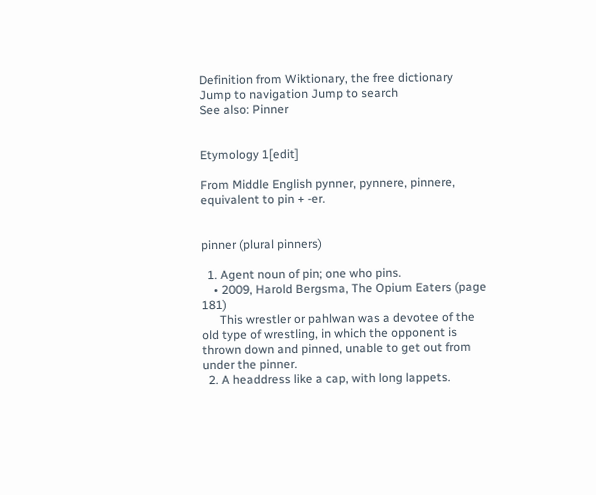Definition from Wiktionary, the free dictionary
Jump to navigation Jump to search
See also: Pinner


Etymology 1[edit]

From Middle English pynner, pynnere, pinnere, equivalent to pin + -er.


pinner (plural pinners)

  1. Agent noun of pin; one who pins.
    • 2009, Harold Bergsma, The Opium Eaters (page 181)
      This wrestler or pahlwan was a devotee of the old type of wrestling, in which the opponent is thrown down and pinned, unable to get out from under the pinner.
  2. A headdress like a cap, with long lappets.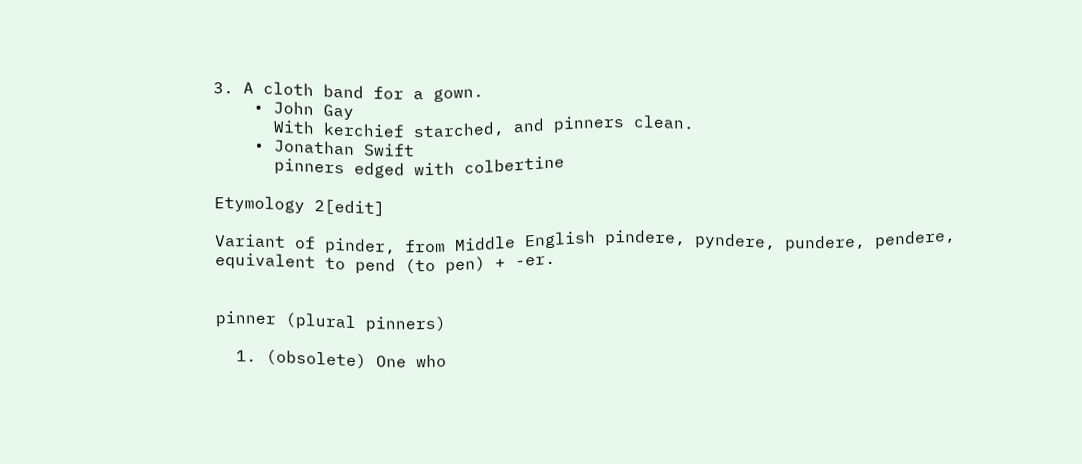3. A cloth band for a gown.
    • John Gay
      With kerchief starched, and pinners clean.
    • Jonathan Swift
      pinners edged with colbertine

Etymology 2[edit]

Variant of pinder, from Middle English pindere, pyndere, pundere, pendere, equivalent to pend (to pen) + -er.


pinner (plural pinners)

  1. (obsolete) One who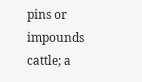pins or impounds cattle; a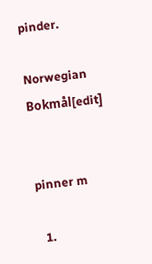pinder.

Norwegian Bokmål[edit]


pinner m

  1.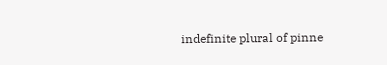indefinite plural of pinne